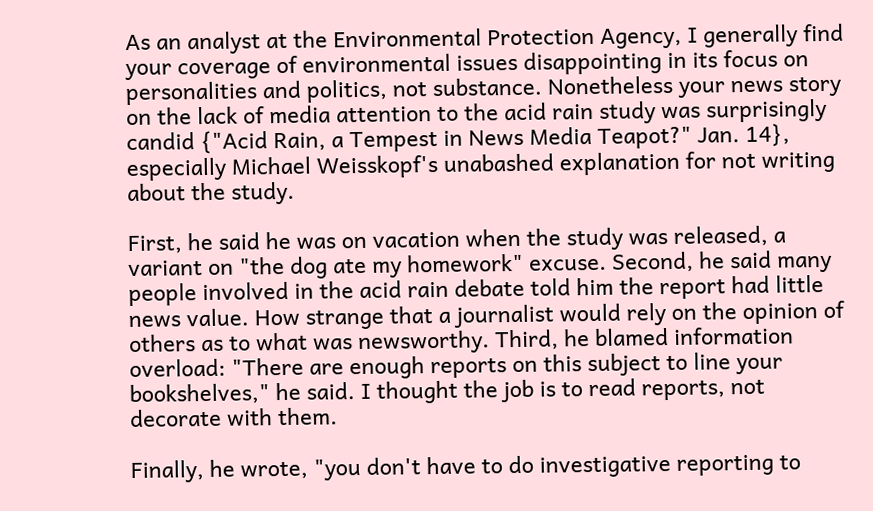As an analyst at the Environmental Protection Agency, I generally find your coverage of environmental issues disappointing in its focus on personalities and politics, not substance. Nonetheless your news story on the lack of media attention to the acid rain study was surprisingly candid {"Acid Rain, a Tempest in News Media Teapot?" Jan. 14}, especially Michael Weisskopf's unabashed explanation for not writing about the study.

First, he said he was on vacation when the study was released, a variant on "the dog ate my homework" excuse. Second, he said many people involved in the acid rain debate told him the report had little news value. How strange that a journalist would rely on the opinion of others as to what was newsworthy. Third, he blamed information overload: "There are enough reports on this subject to line your bookshelves," he said. I thought the job is to read reports, not decorate with them.

Finally, he wrote, "you don't have to do investigative reporting to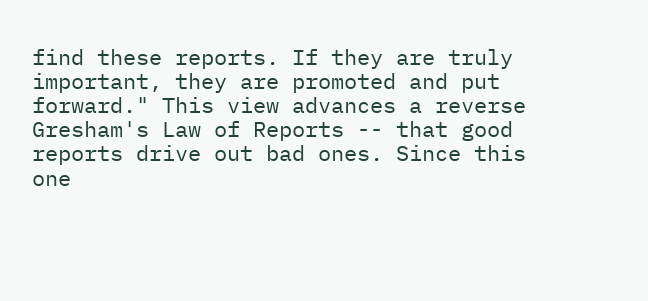find these reports. If they are truly important, they are promoted and put forward." This view advances a reverse Gresham's Law of Reports -- that good reports drive out bad ones. Since this one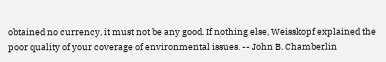obtained no currency, it must not be any good. If nothing else, Weisskopf explained the poor quality of your coverage of environmental issues. -- John B. Chamberlin